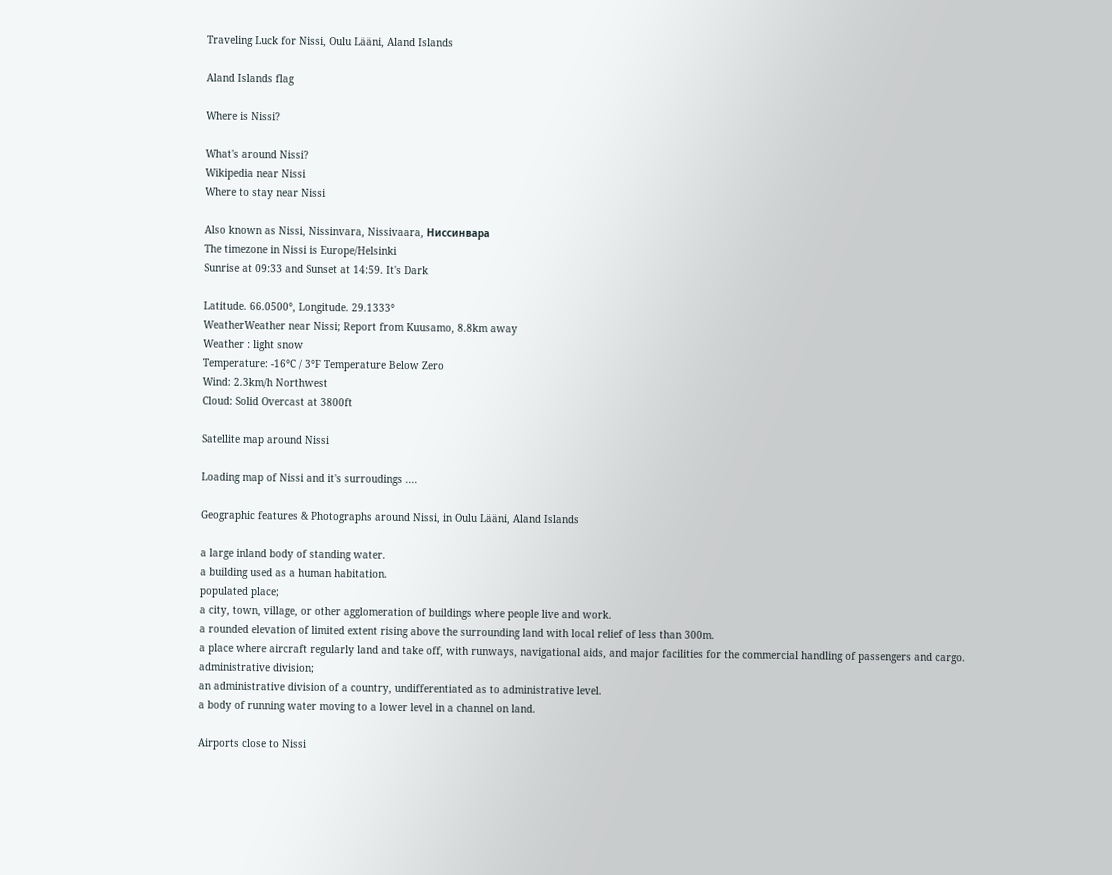Traveling Luck for Nissi, Oulu Lääni, Aland Islands

Aland Islands flag

Where is Nissi?

What's around Nissi?
Wikipedia near Nissi
Where to stay near Nissi

Also known as Nissi, Nissinvara, Nissivaara, Ниссинвара
The timezone in Nissi is Europe/Helsinki
Sunrise at 09:33 and Sunset at 14:59. It's Dark

Latitude. 66.0500°, Longitude. 29.1333°
WeatherWeather near Nissi; Report from Kuusamo, 8.8km away
Weather : light snow
Temperature: -16°C / 3°F Temperature Below Zero
Wind: 2.3km/h Northwest
Cloud: Solid Overcast at 3800ft

Satellite map around Nissi

Loading map of Nissi and it's surroudings ....

Geographic features & Photographs around Nissi, in Oulu Lääni, Aland Islands

a large inland body of standing water.
a building used as a human habitation.
populated place;
a city, town, village, or other agglomeration of buildings where people live and work.
a rounded elevation of limited extent rising above the surrounding land with local relief of less than 300m.
a place where aircraft regularly land and take off, with runways, navigational aids, and major facilities for the commercial handling of passengers and cargo.
administrative division;
an administrative division of a country, undifferentiated as to administrative level.
a body of running water moving to a lower level in a channel on land.

Airports close to Nissi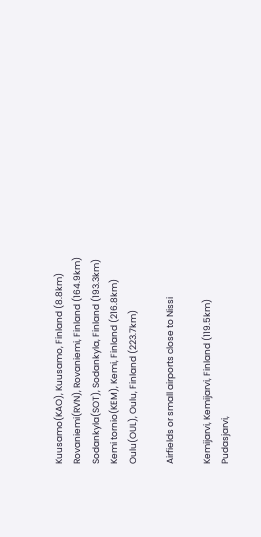Kuusamo(KAO), Kuusamo, Finland (8.8km)
Rovaniemi(RVN), Rovaniemi, Finland (164.9km)
Sodankyla(SOT), Sodankyla, Finland (193.3km)
Kemi tornio(KEM), Kemi, Finland (216.8km)
Oulu(OUL), Oulu, Finland (223.7km)

Airfields or small airports close to Nissi

Kemijarvi, Kemijarvi, Finland (119.5km)
Pudasjarvi,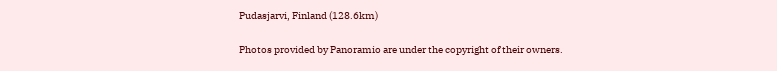Pudasjarvi, Finland (128.6km)

Photos provided by Panoramio are under the copyright of their owners.